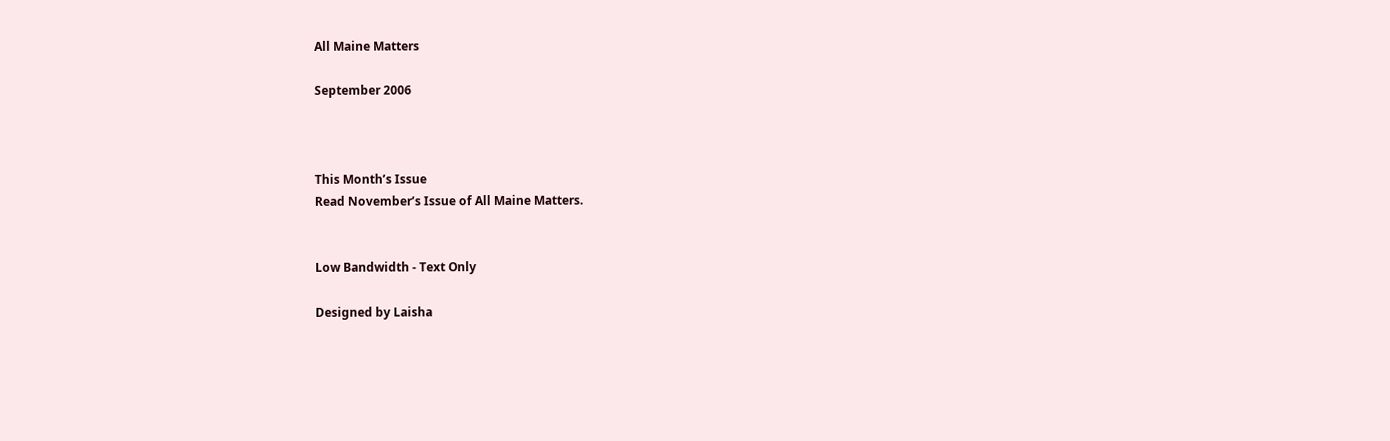All Maine Matters

September 2006



This Month’s Issue
Read November’s Issue of All Maine Matters.


Low Bandwidth - Text Only

Designed by Laisha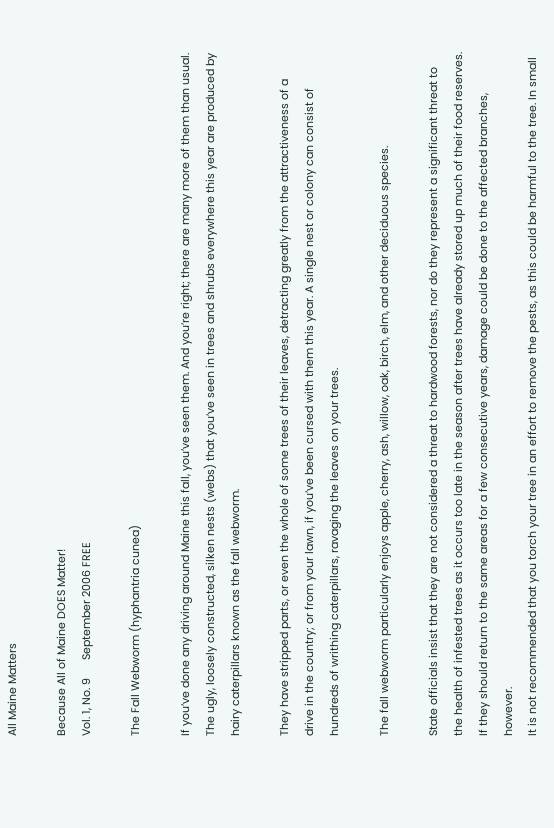All Maine Matters

Because All of Maine DOES Matter!
Vol. 1, No. 9      September 2006 FREE

The Fall Webworm (hyphantria cunea)

If you’ve done any driving around Maine this fall, you’ve seen them. And you’re right; there are many more of them than usual. The ugly, loosely constructed, silken nests (webs) that you’ve seen in trees and shrubs everywhere this year are produced by hairy caterpillars known as the fall webworm.

They have stripped parts, or even the whole of some trees of their leaves, detracting greatly from the attractiveness of a drive in the country; or from your lawn, if you’ve been cursed with them this year. A single nest or colony can consist of hundreds of writhing caterpillars, ravaging the leaves on your trees.

The fall webworm particularly enjoys apple, cherry, ash, willow, oak, birch, elm, and other deciduous species.

State officials insist that they are not considered a threat to hardwood forests, nor do they represent a significant threat to the health of infested trees as it occurs too late in the season after trees have already stored up much of their food reserves. If they should return to the same areas for a few consecutive years, damage could be done to the affected branches, however.
It is not recommended that you torch your tree in an effort to remove the pests, as this could be harmful to the tree. In small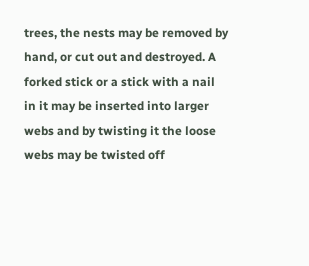trees, the nests may be removed by hand, or cut out and destroyed. A forked stick or a stick with a nail in it may be inserted into larger webs and by twisting it the loose webs may be twisted off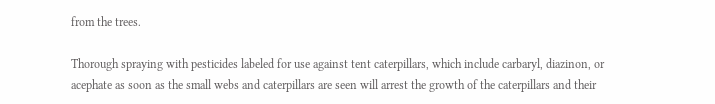from the trees.

Thorough spraying with pesticides labeled for use against tent caterpillars, which include carbaryl, diazinon, or acephate as soon as the small webs and caterpillars are seen will arrest the growth of the caterpillars and their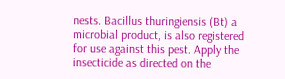nests. Bacillus thuringiensis (Bt) a microbial product, is also registered for use against this pest. Apply the insecticide as directed on the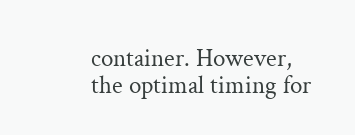container. However, the optimal timing for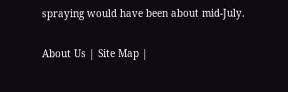spraying would have been about mid-July.

About Us | Site Map |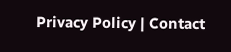Privacy Policy | Contact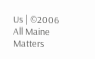Us | ©2006 All Maine Matters